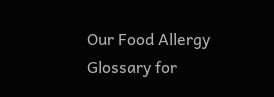Our Food Allergy Glossary for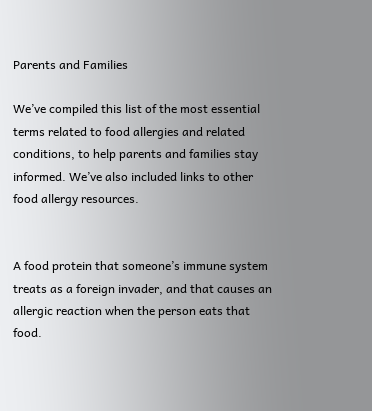Parents and Families

We’ve compiled this list of the most essential terms related to food allergies and related conditions, to help parents and families stay informed. We’ve also included links to other food allergy resources.


A food protein that someone’s immune system treats as a foreign invader, and that causes an allergic reaction when the person eats that food.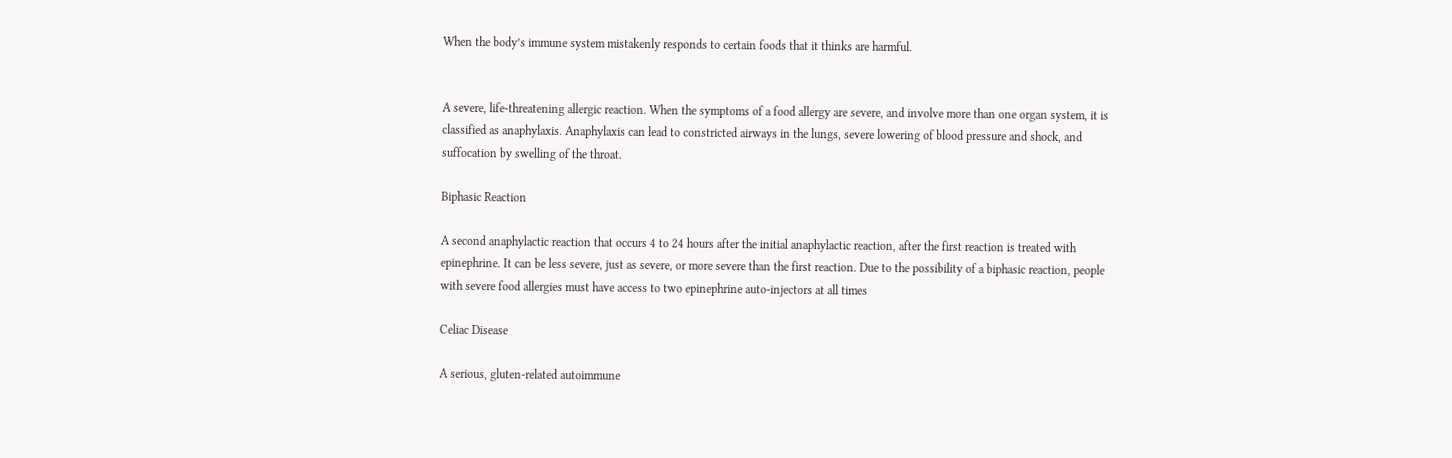When the body’s immune system mistakenly responds to certain foods that it thinks are harmful.


A severe, life-threatening allergic reaction. When the symptoms of a food allergy are severe, and involve more than one organ system, it is classified as anaphylaxis. Anaphylaxis can lead to constricted airways in the lungs, severe lowering of blood pressure and shock, and suffocation by swelling of the throat.

Biphasic Reaction

A second anaphylactic reaction that occurs 4 to 24 hours after the initial anaphylactic reaction, after the first reaction is treated with epinephrine. It can be less severe, just as severe, or more severe than the first reaction. Due to the possibility of a biphasic reaction, people with severe food allergies must have access to two epinephrine auto-injectors at all times

Celiac Disease

A serious, gluten-related autoimmune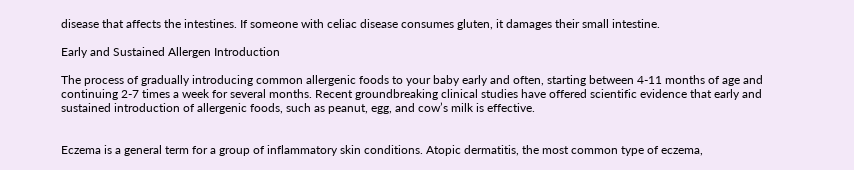disease that affects the intestines. If someone with celiac disease consumes gluten, it damages their small intestine.

Early and Sustained Allergen Introduction

The process of gradually introducing common allergenic foods to your baby early and often, starting between 4-11 months of age and continuing 2-7 times a week for several months. Recent groundbreaking clinical studies have offered scientific evidence that early and sustained introduction of allergenic foods, such as peanut, egg, and cow’s milk is effective.


Eczema is a general term for a group of inflammatory skin conditions. Atopic dermatitis, the most common type of eczema,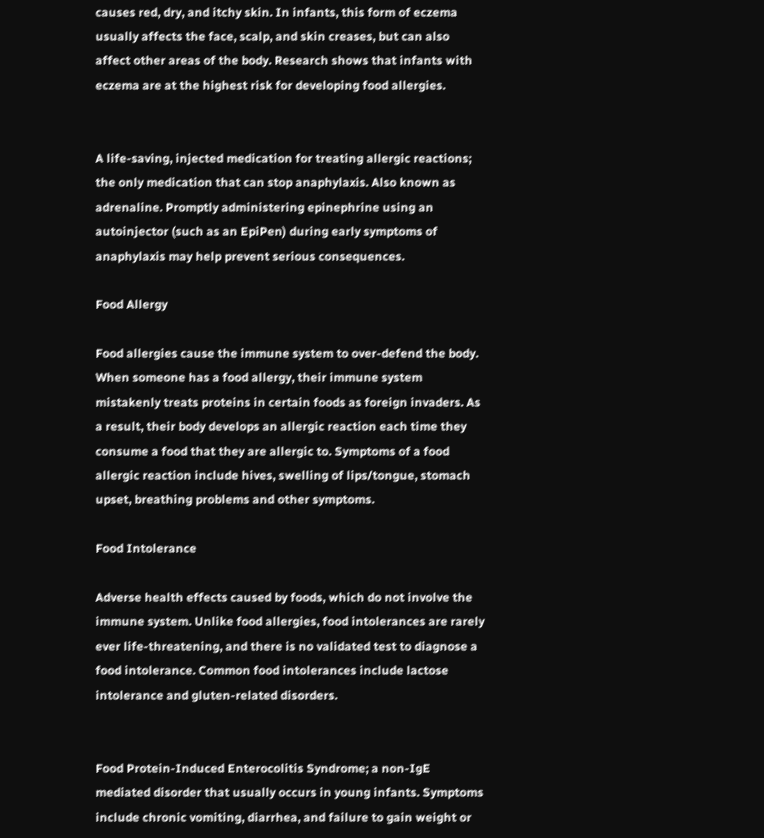causes red, dry, and itchy skin. In infants, this form of eczema usually affects the face, scalp, and skin creases, but can also affect other areas of the body. Research shows that infants with eczema are at the highest risk for developing food allergies.


A life-saving, injected medication for treating allergic reactions; the only medication that can stop anaphylaxis. Also known as adrenaline. Promptly administering epinephrine using an autoinjector (such as an EpiPen) during early symptoms of anaphylaxis may help prevent serious consequences.

Food Allergy

Food allergies cause the immune system to over-defend the body. When someone has a food allergy, their immune system mistakenly treats proteins in certain foods as foreign invaders. As a result, their body develops an allergic reaction each time they consume a food that they are allergic to. Symptoms of a food allergic reaction include hives, swelling of lips/tongue, stomach upset, breathing problems and other symptoms.

Food Intolerance

Adverse health effects caused by foods, which do not involve the immune system. Unlike food allergies, food intolerances are rarely ever life-threatening, and there is no validated test to diagnose a food intolerance. Common food intolerances include lactose intolerance and gluten-related disorders.


Food Protein-Induced Enterocolitis Syndrome; a non-IgE mediated disorder that usually occurs in young infants. Symptoms include chronic vomiting, diarrhea, and failure to gain weight or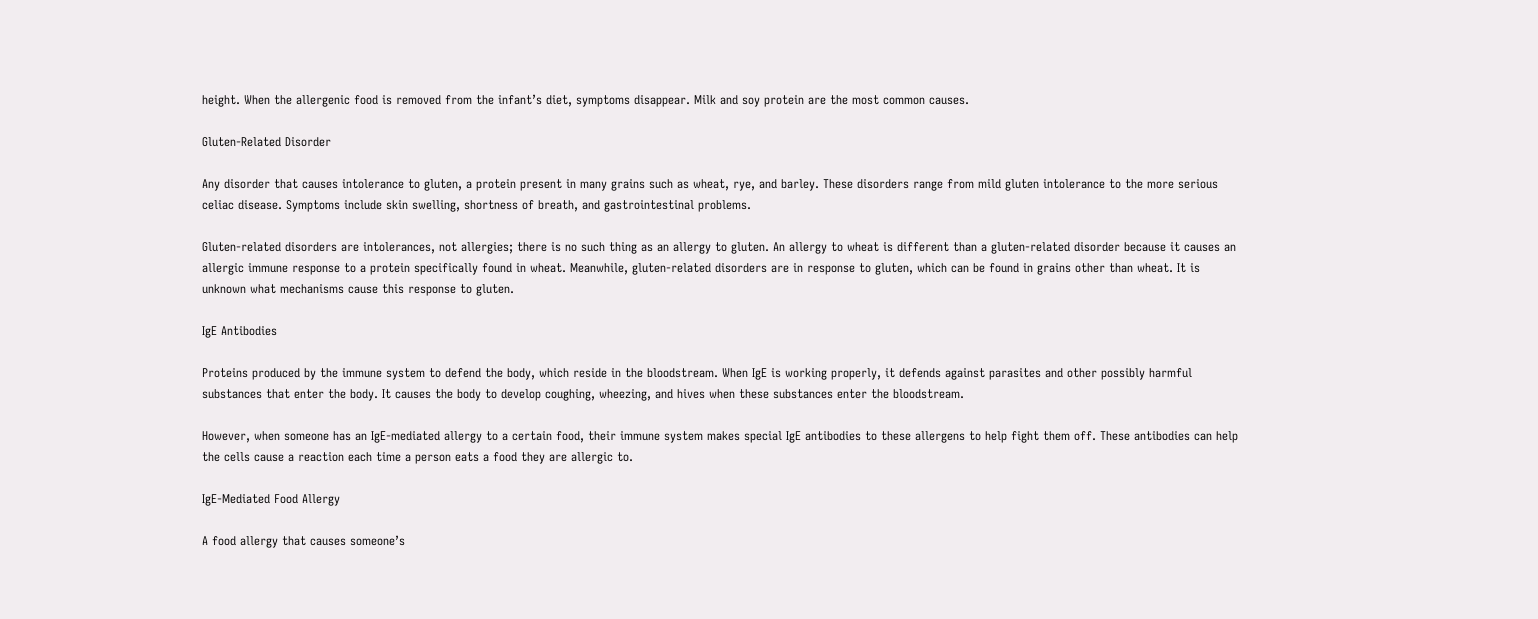height. When the allergenic food is removed from the infant’s diet, symptoms disappear. Milk and soy protein are the most common causes.

Gluten-Related Disorder

Any disorder that causes intolerance to gluten, a protein present in many grains such as wheat, rye, and barley. These disorders range from mild gluten intolerance to the more serious celiac disease. Symptoms include skin swelling, shortness of breath, and gastrointestinal problems.

Gluten-related disorders are intolerances, not allergies; there is no such thing as an allergy to gluten. An allergy to wheat is different than a gluten-related disorder because it causes an allergic immune response to a protein specifically found in wheat. Meanwhile, gluten-related disorders are in response to gluten, which can be found in grains other than wheat. It is unknown what mechanisms cause this response to gluten.

IgE Antibodies

Proteins produced by the immune system to defend the body, which reside in the bloodstream. When IgE is working properly, it defends against parasites and other possibly harmful substances that enter the body. It causes the body to develop coughing, wheezing, and hives when these substances enter the bloodstream.

However, when someone has an IgE-mediated allergy to a certain food, their immune system makes special IgE antibodies to these allergens to help fight them off. These antibodies can help the cells cause a reaction each time a person eats a food they are allergic to.

IgE-Mediated Food Allergy

A food allergy that causes someone’s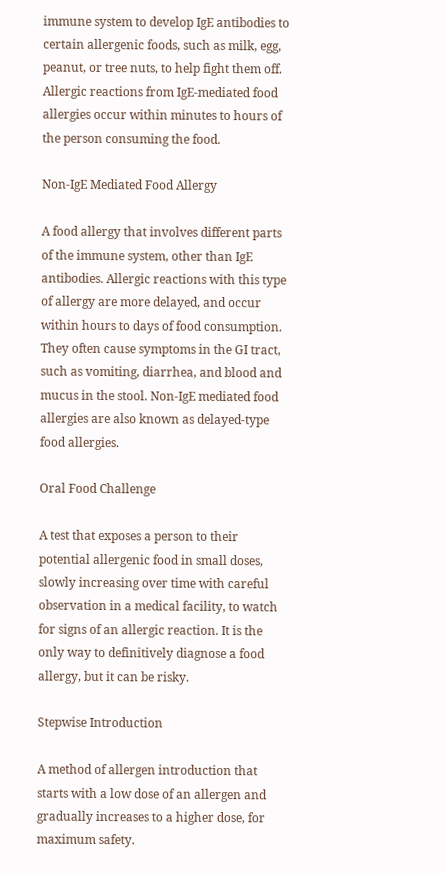immune system to develop IgE antibodies to certain allergenic foods, such as milk, egg, peanut, or tree nuts, to help fight them off. Allergic reactions from IgE-mediated food allergies occur within minutes to hours of the person consuming the food.

Non-IgE Mediated Food Allergy

A food allergy that involves different parts of the immune system, other than IgE antibodies. Allergic reactions with this type of allergy are more delayed, and occur within hours to days of food consumption. They often cause symptoms in the GI tract, such as vomiting, diarrhea, and blood and mucus in the stool. Non-IgE mediated food allergies are also known as delayed-type food allergies.

Oral Food Challenge

A test that exposes a person to their potential allergenic food in small doses, slowly increasing over time with careful observation in a medical facility, to watch for signs of an allergic reaction. It is the only way to definitively diagnose a food allergy, but it can be risky.

Stepwise Introduction

A method of allergen introduction that starts with a low dose of an allergen and gradually increases to a higher dose, for maximum safety.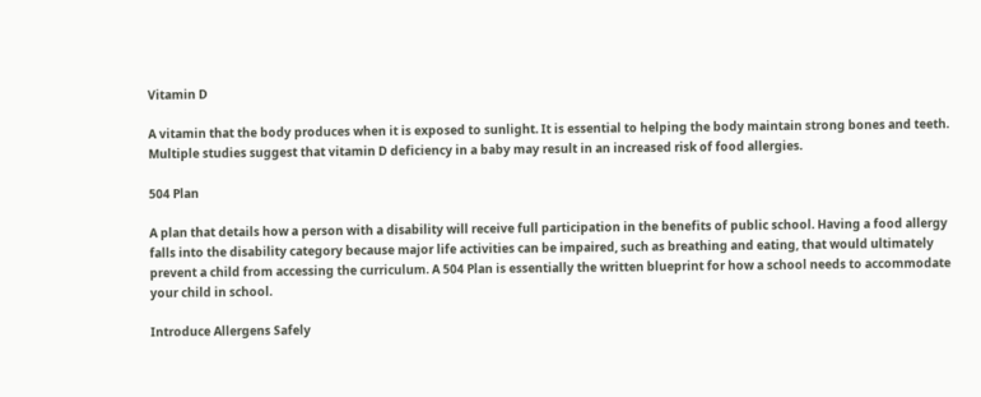Vitamin D

A vitamin that the body produces when it is exposed to sunlight. It is essential to helping the body maintain strong bones and teeth. Multiple studies suggest that vitamin D deficiency in a baby may result in an increased risk of food allergies.

504 Plan

A plan that details how a person with a disability will receive full participation in the benefits of public school. Having a food allergy falls into the disability category because major life activities can be impaired, such as breathing and eating, that would ultimately prevent a child from accessing the curriculum. A 504 Plan is essentially the written blueprint for how a school needs to accommodate your child in school.

Introduce Allergens Safely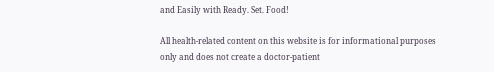and Easily with Ready. Set. Food!

All health-related content on this website is for informational purposes only and does not create a doctor-patient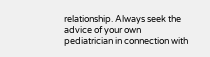relationship. Always seek the advice of your own pediatrician in connection with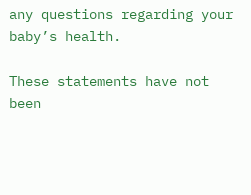any questions regarding your baby’s health.

These statements have not been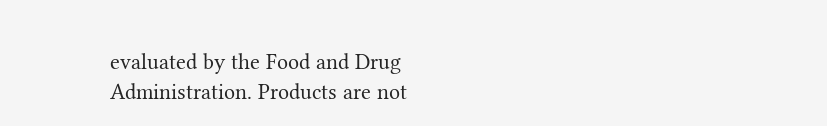evaluated by the Food and Drug Administration. Products are not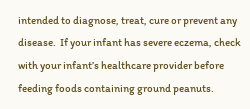intended to diagnose, treat, cure or prevent any disease.  If your infant has severe eczema, check with your infant’s healthcare provider before feeding foods containing ground peanuts.